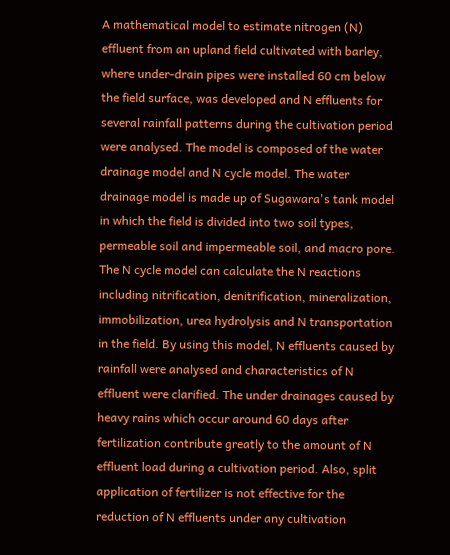A mathematical model to estimate nitrogen (N) effluent from an upland field cultivated with barley, where under-drain pipes were installed 60 cm below the field surface, was developed and N effluents for several rainfall patterns during the cultivation period were analysed. The model is composed of the water drainage model and N cycle model. The water drainage model is made up of Sugawara's tank model in which the field is divided into two soil types, permeable soil and impermeable soil, and macro pore. The N cycle model can calculate the N reactions including nitrification, denitrification, mineralization, immobilization, urea hydrolysis and N transportation in the field. By using this model, N effluents caused by rainfall were analysed and characteristics of N effluent were clarified. The under drainages caused by heavy rains which occur around 60 days after fertilization contribute greatly to the amount of N effluent load during a cultivation period. Also, split application of fertilizer is not effective for the reduction of N effluents under any cultivation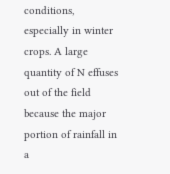conditions, especially in winter crops. A large quantity of N effuses out of the field because the major portion of rainfall in a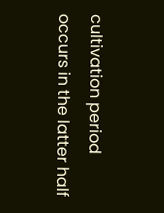cultivation period occurs in the latter half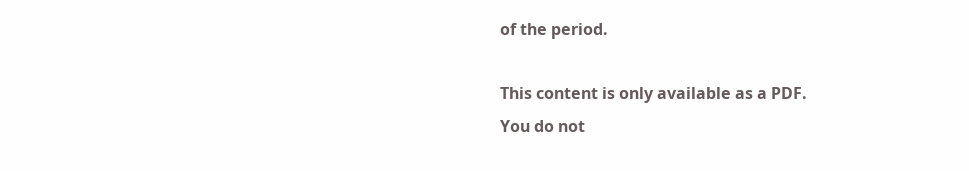of the period.

This content is only available as a PDF.
You do not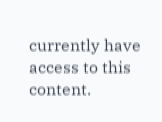currently have access to this content.